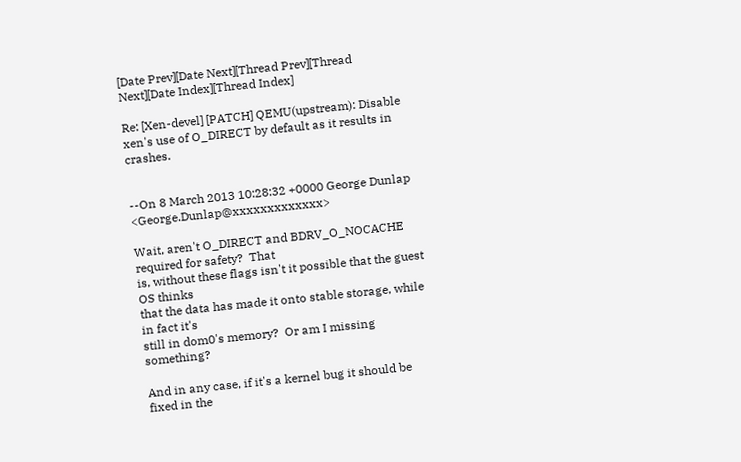[Date Prev][Date Next][Thread Prev][Thread Next][Date Index][Thread Index]

Re: [Xen-devel] [PATCH] QEMU(upstream): Disable xen's use of O_DIRECT by default as it results in crashes.


--On 8 March 2013 10:28:32 +0000 George Dunlap <George.Dunlap@xxxxxxxxxxxxx>

Wait, aren't O_DIRECT and BDRV_O_NOCACHE required for safety?  That
is, without these flags isn't it possible that the guest OS thinks
that the data has made it onto stable storage, while in fact it's
still in dom0's memory?  Or am I missing something?

And in any case, if it's a kernel bug it should be fixed in the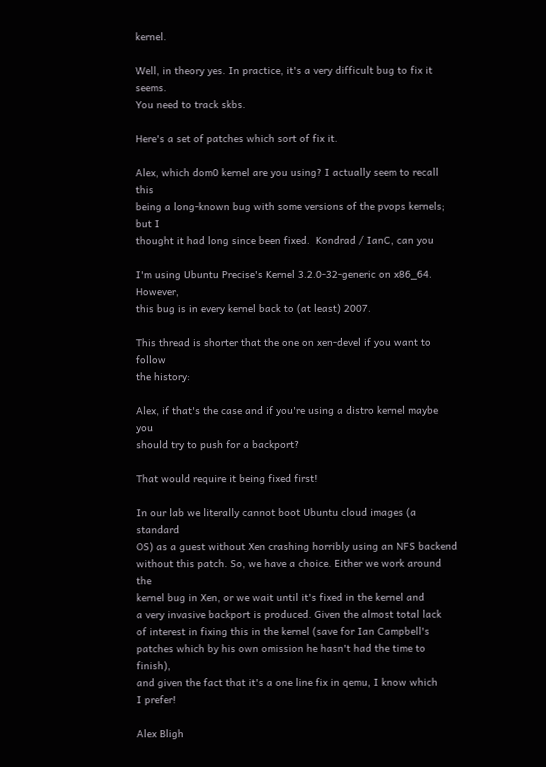kernel.

Well, in theory yes. In practice, it's a very difficult bug to fix it seems.
You need to track skbs.

Here's a set of patches which sort of fix it.

Alex, which dom0 kernel are you using? I actually seem to recall this
being a long-known bug with some versions of the pvops kernels; but I
thought it had long since been fixed.  Kondrad / IanC, can you

I'm using Ubuntu Precise's Kernel 3.2.0-32-generic on x86_64. However,
this bug is in every kernel back to (at least) 2007.

This thread is shorter that the one on xen-devel if you want to follow
the history:

Alex, if that's the case and if you're using a distro kernel maybe you
should try to push for a backport?

That would require it being fixed first!

In our lab we literally cannot boot Ubuntu cloud images (a standard
OS) as a guest without Xen crashing horribly using an NFS backend
without this patch. So, we have a choice. Either we work around the
kernel bug in Xen, or we wait until it's fixed in the kernel and
a very invasive backport is produced. Given the almost total lack
of interest in fixing this in the kernel (save for Ian Campbell's
patches which by his own omission he hasn't had the time to finish),
and given the fact that it's a one line fix in qemu, I know which
I prefer!

Alex Bligh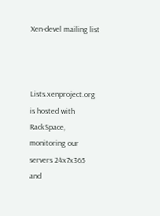Xen-devel mailing list



Lists.xenproject.org is hosted with RackSpace, monitoring our
servers 24x7x365 and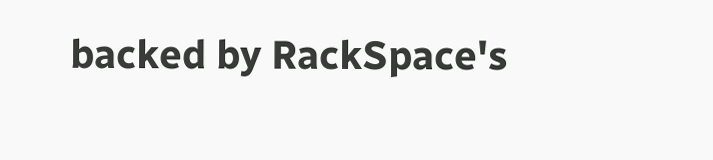backed by RackSpace's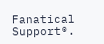Fanatical Support®.